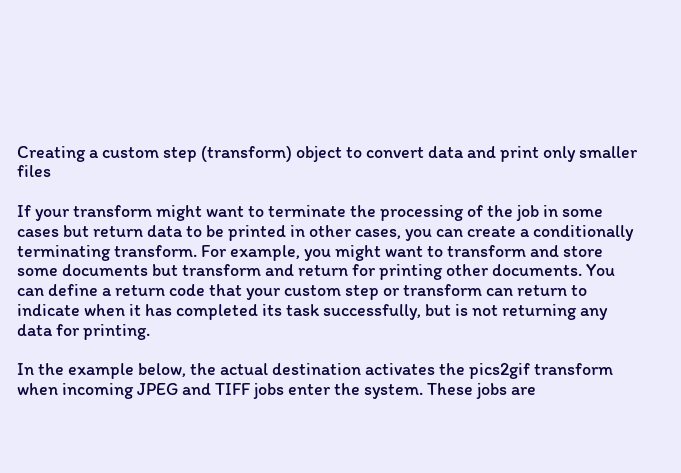Creating a custom step (transform) object to convert data and print only smaller files

If your transform might want to terminate the processing of the job in some cases but return data to be printed in other cases, you can create a conditionally terminating transform. For example, you might want to transform and store some documents but transform and return for printing other documents. You can define a return code that your custom step or transform can return to indicate when it has completed its task successfully, but is not returning any data for printing.

In the example below, the actual destination activates the pics2gif transform when incoming JPEG and TIFF jobs enter the system. These jobs are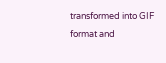transformed into GIF format and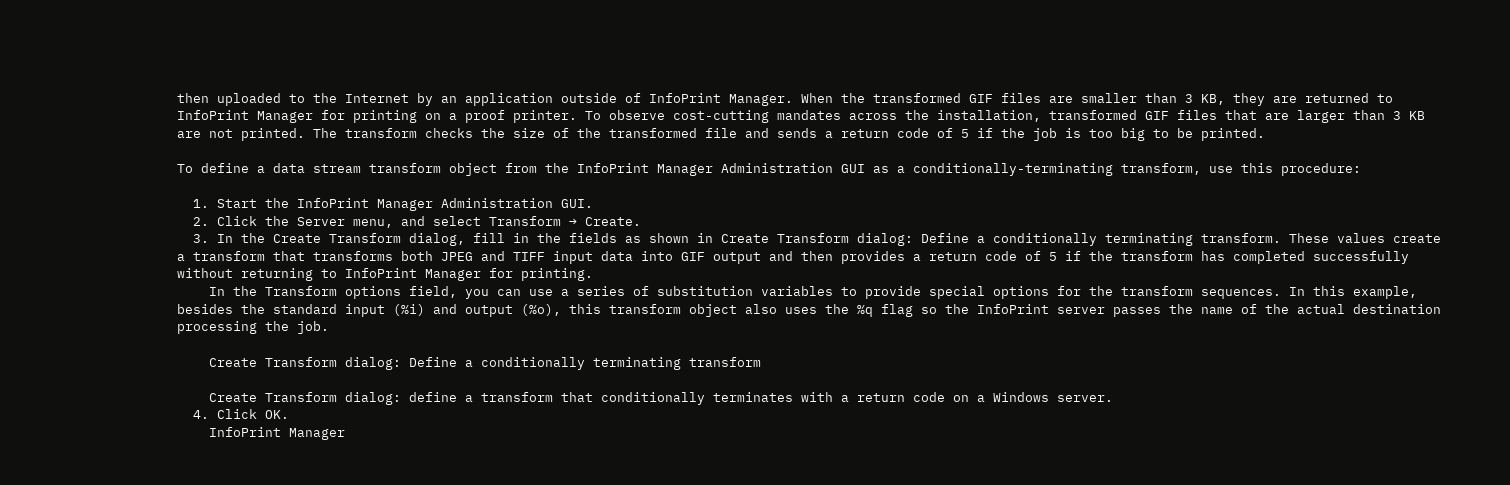then uploaded to the Internet by an application outside of InfoPrint Manager. When the transformed GIF files are smaller than 3 KB, they are returned to InfoPrint Manager for printing on a proof printer. To observe cost-cutting mandates across the installation, transformed GIF files that are larger than 3 KB are not printed. The transform checks the size of the transformed file and sends a return code of 5 if the job is too big to be printed.

To define a data stream transform object from the InfoPrint Manager Administration GUI as a conditionally-terminating transform, use this procedure:

  1. Start the InfoPrint Manager Administration GUI.
  2. Click the Server menu, and select Transform → Create.
  3. In the Create Transform dialog, fill in the fields as shown in Create Transform dialog: Define a conditionally terminating transform. These values create a transform that transforms both JPEG and TIFF input data into GIF output and then provides a return code of 5 if the transform has completed successfully without returning to InfoPrint Manager for printing.
    In the Transform options field, you can use a series of substitution variables to provide special options for the transform sequences. In this example, besides the standard input (%i) and output (%o), this transform object also uses the %q flag so the InfoPrint server passes the name of the actual destination processing the job.

    Create Transform dialog: Define a conditionally terminating transform

    Create Transform dialog: define a transform that conditionally terminates with a return code on a Windows server.
  4. Click OK.
    InfoPrint Manager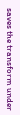saves the transform under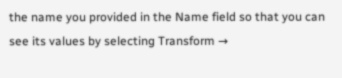the name you provided in the Name field so that you can see its values by selecting Transform →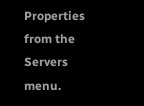Properties from the Servers menu.